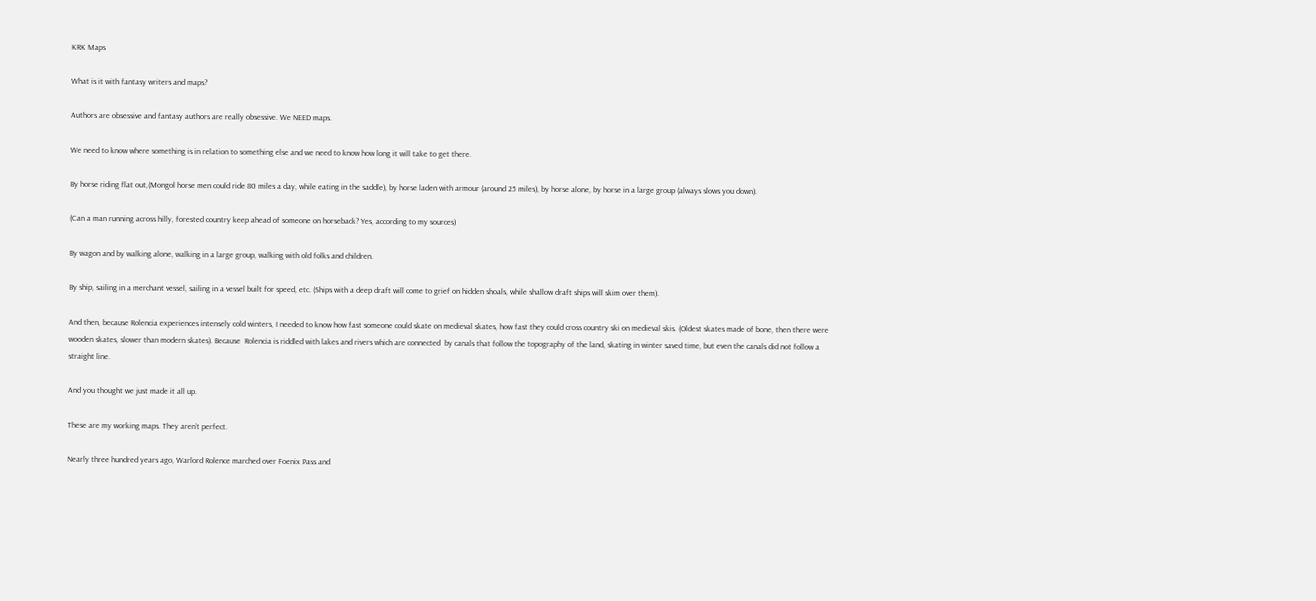KRK Maps

What is it with fantasy writers and maps?

Authors are obsessive and fantasy authors are really obsessive. We NEED maps.

We need to know where something is in relation to something else and we need to know how long it will take to get there.

By horse riding flat out,(Mongol horse men could ride 80 miles a day, while eating in the saddle), by horse laden with armour (around 25 miles), by horse alone, by horse in a large group (always slows you down).

(Can a man running across hilly, forested country keep ahead of someone on horseback? Yes, according to my sources)

By wagon and by walking alone, walking in a large group, walking with old folks and children.

By ship, sailing in a merchant vessel, sailing in a vessel built for speed, etc. (Ships with a deep draft will come to grief on hidden shoals, while shallow draft ships will skim over them).

And then, because Rolencia experiences intensely cold winters, I needed to know how fast someone could skate on medieval skates, how fast they could cross country ski on medieval skis. (Oldest skates made of bone, then there were wooden skates, slower than modern skates). Because  Rolencia is riddled with lakes and rivers which are connected  by canals that follow the topography of the land, skating in winter saved time, but even the canals did not follow a straight line.

And you thought we just made it all up.

These are my working maps. They aren’t perfect.

Nearly three hundred years ago, Warlord Rolence marched over Foenix Pass and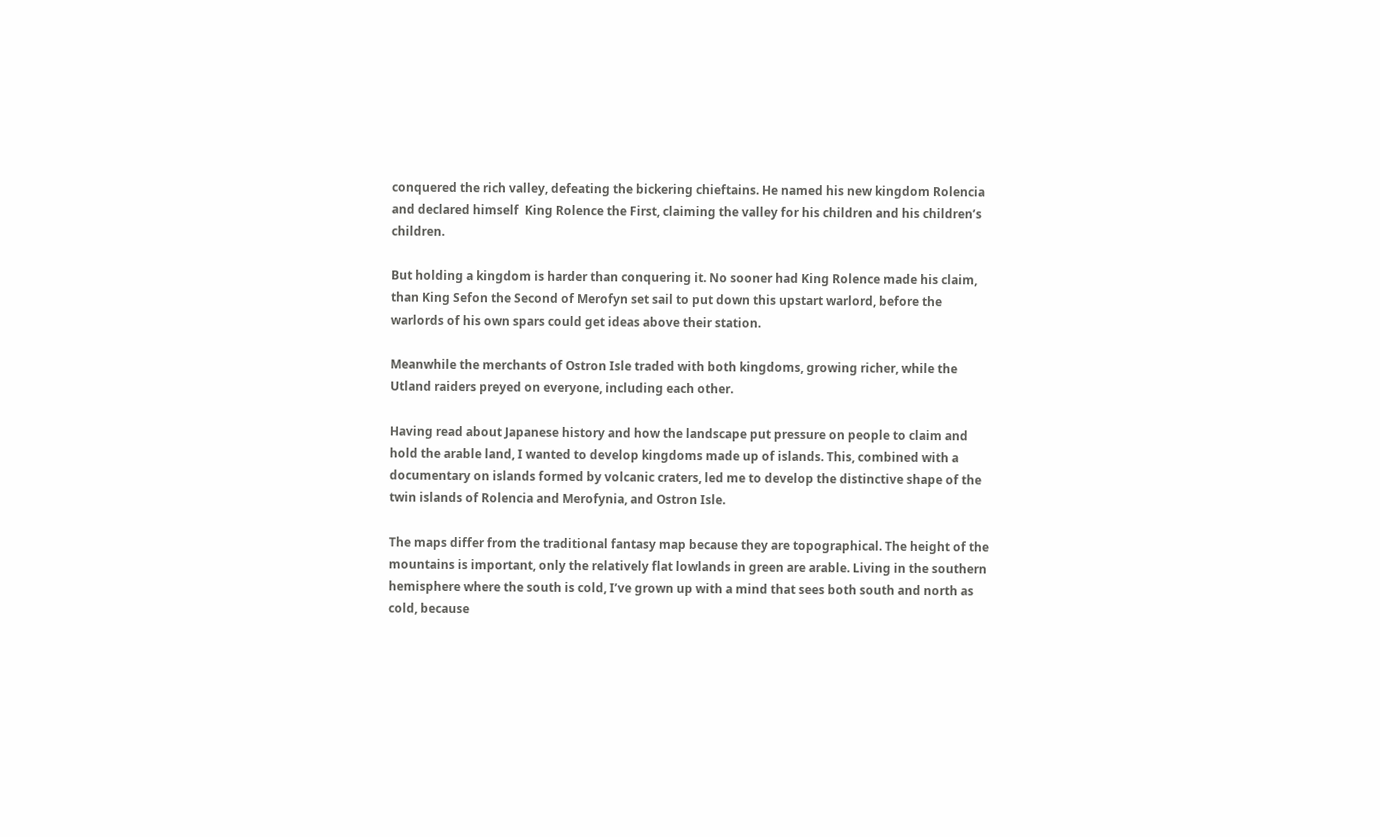conquered the rich valley, defeating the bickering chieftains. He named his new kingdom Rolencia and declared himself  King Rolence the First, claiming the valley for his children and his children’s children.

But holding a kingdom is harder than conquering it. No sooner had King Rolence made his claim, than King Sefon the Second of Merofyn set sail to put down this upstart warlord, before the warlords of his own spars could get ideas above their station.

Meanwhile the merchants of Ostron Isle traded with both kingdoms, growing richer, while the Utland raiders preyed on everyone, including each other.

Having read about Japanese history and how the landscape put pressure on people to claim and hold the arable land, I wanted to develop kingdoms made up of islands. This, combined with a documentary on islands formed by volcanic craters, led me to develop the distinctive shape of the twin islands of Rolencia and Merofynia, and Ostron Isle.

The maps differ from the traditional fantasy map because they are topographical. The height of the mountains is important, only the relatively flat lowlands in green are arable. Living in the southern hemisphere where the south is cold, I’ve grown up with a mind that sees both south and north as cold, because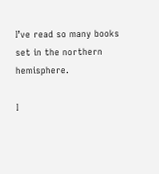I’ve read so many books set in the northern hemisphere.

I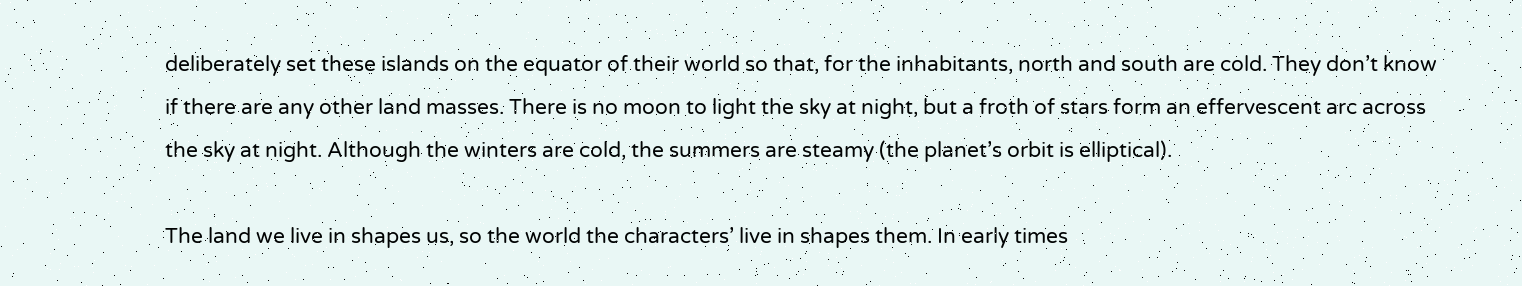deliberately set these islands on the equator of their world so that, for the inhabitants, north and south are cold. They don’t know if there are any other land masses. There is no moon to light the sky at night, but a froth of stars form an effervescent arc across the sky at night. Although the winters are cold, the summers are steamy (the planet’s orbit is elliptical).

The land we live in shapes us, so the world the characters’ live in shapes them. In early times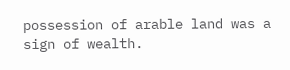possession of arable land was a sign of wealth.